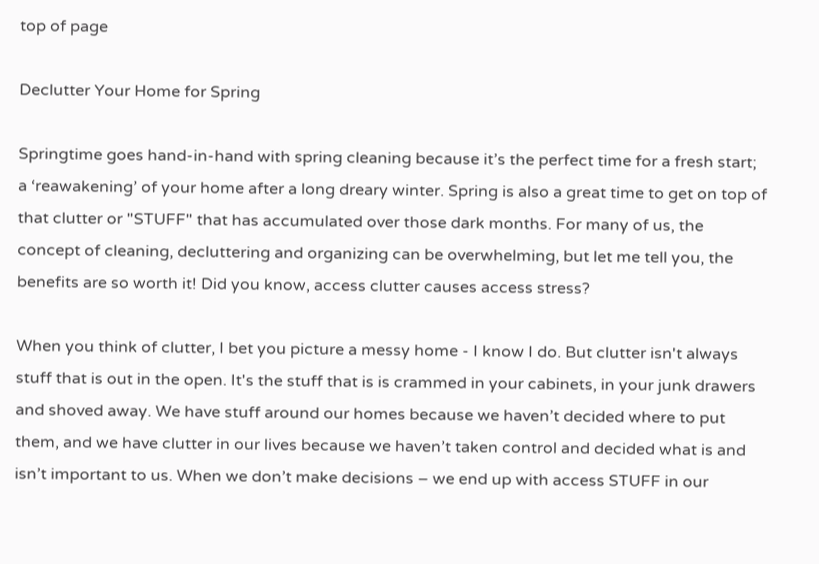top of page

Declutter Your Home for Spring

Springtime goes hand-in-hand with spring cleaning because it’s the perfect time for a fresh start; a ‘reawakening’ of your home after a long dreary winter. Spring is also a great time to get on top of that clutter or "STUFF" that has accumulated over those dark months. For many of us, the concept of cleaning, decluttering and organizing can be overwhelming, but let me tell you, the benefits are so worth it! Did you know, access clutter causes access stress?

When you think of clutter, I bet you picture a messy home - I know I do. But clutter isn't always stuff that is out in the open. It's the stuff that is is crammed in your cabinets, in your junk drawers and shoved away. We have stuff around our homes because we haven’t decided where to put them, and we have clutter in our lives because we haven’t taken control and decided what is and isn’t important to us. When we don’t make decisions – we end up with access STUFF in our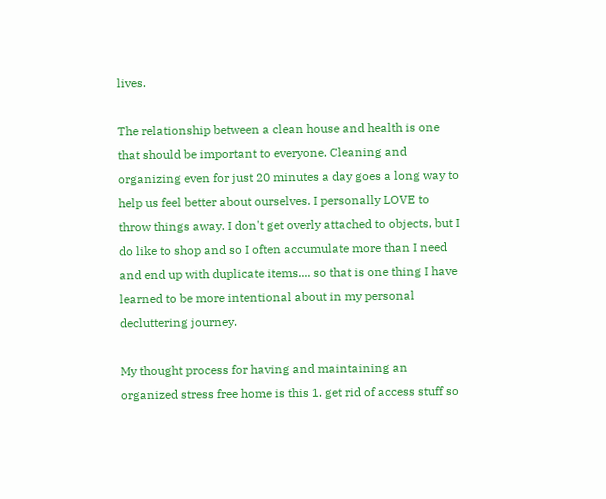lives.

The relationship between a clean house and health is one that should be important to everyone. Cleaning and organizing even for just 20 minutes a day goes a long way to help us feel better about ourselves. I personally LOVE to throw things away. I don't get overly attached to objects, but I do like to shop and so I often accumulate more than I need and end up with duplicate items.... so that is one thing I have learned to be more intentional about in my personal decluttering journey.

My thought process for having and maintaining an organized stress free home is this 1. get rid of access stuff so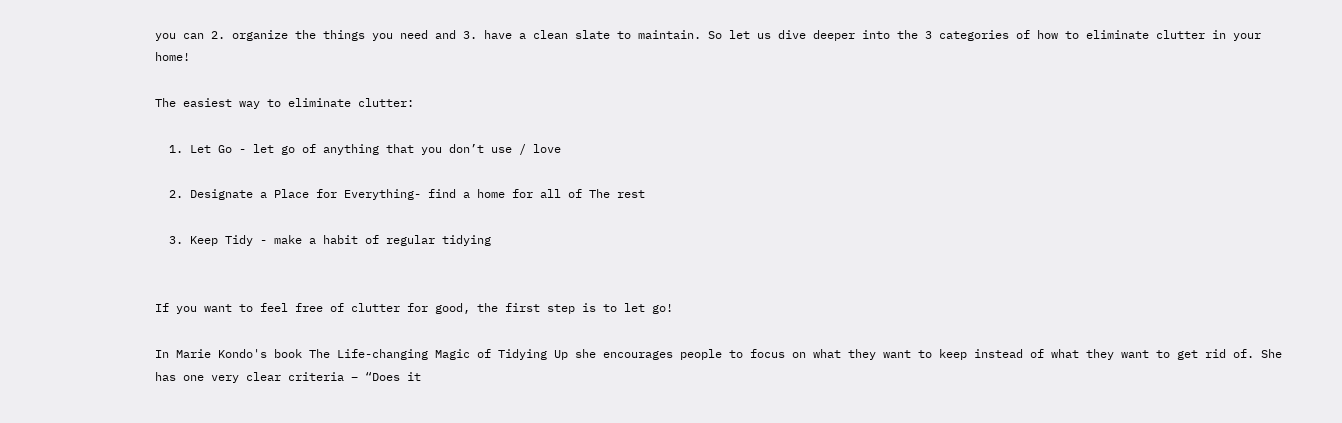you can 2. organize the things you need and 3. have a clean slate to maintain. So let us dive deeper into the 3 categories of how to eliminate clutter in your home!

The easiest way to eliminate clutter:

  1. Let Go - let go of anything that you don’t use / love

  2. Designate a Place for Everything- find a home for all of The rest

  3. Keep Tidy - make a habit of regular tidying


If you want to feel free of clutter for good, the first step is to let go!

In Marie Kondo's book The Life-changing Magic of Tidying Up she encourages people to focus on what they want to keep instead of what they want to get rid of. She has one very clear criteria – “Does it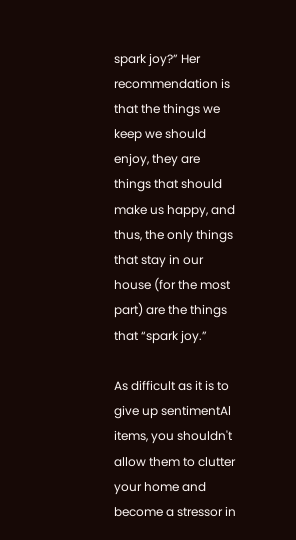spark joy?” Her recommendation is that the things we keep we should enjoy, they are things that should make us happy, and thus, the only things that stay in our house (for the most part) are the things that “spark joy.”

As difficult as it is to give up sentimentAl items, you shouldn't allow them to clutter your home and become a stressor in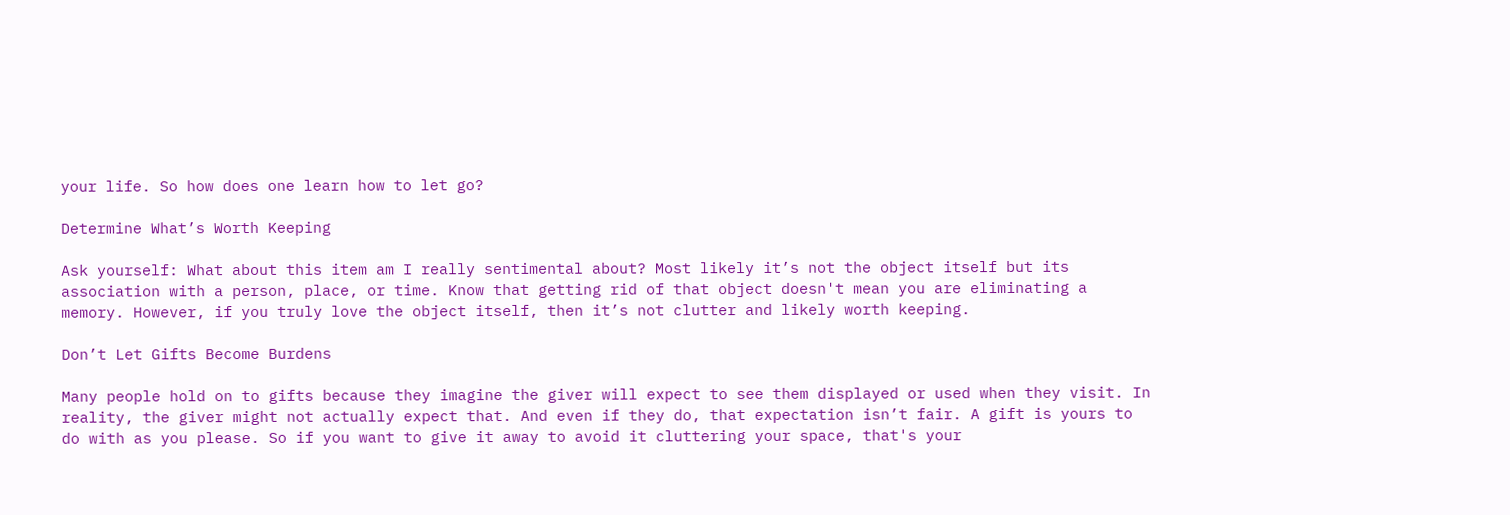your life. So how does one learn how to let go?

Determine What’s Worth Keeping

Ask yourself: What about this item am I really sentimental about? Most likely it’s not the object itself but its association with a person, place, or time. Know that getting rid of that object doesn't mean you are eliminating a memory. However, if you truly love the object itself, then it’s not clutter and likely worth keeping.

Don’t Let Gifts Become Burdens

Many people hold on to gifts because they imagine the giver will expect to see them displayed or used when they visit. In reality, the giver might not actually expect that. And even if they do, that expectation isn’t fair. A gift is yours to do with as you please. So if you want to give it away to avoid it cluttering your space, that's your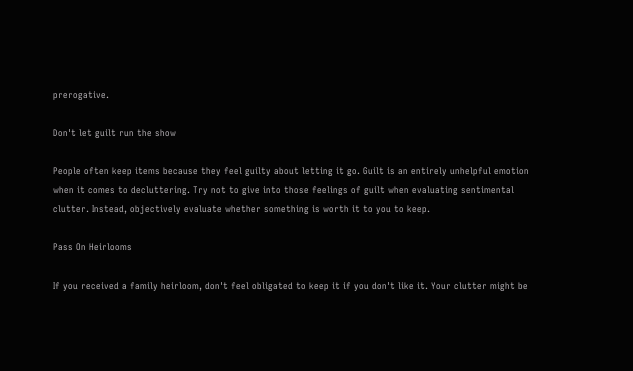prerogative.

Don't let guilt run the show

People often keep items because they feel guilty about letting it go. Guilt is an entirely unhelpful emotion when it comes to decluttering. Try not to give into those feelings of guilt when evaluating sentimental clutter. Instead, objectively evaluate whether something is worth it to you to keep.

Pass On Heirlooms

If you received a family heirloom, don't feel obligated to keep it if you don't like it. Your clutter might be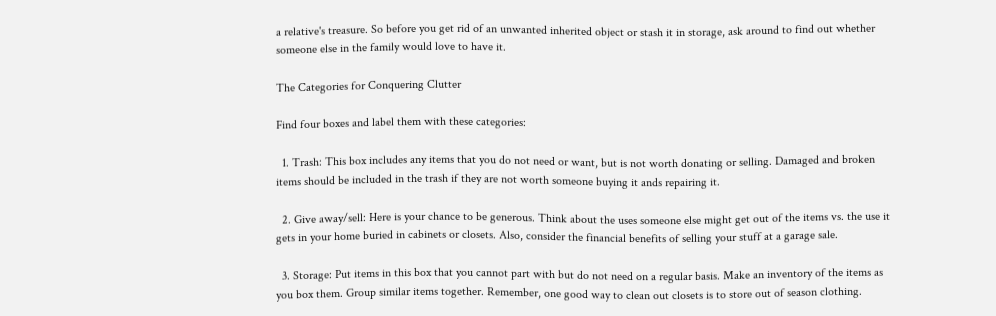a relative's treasure. So before you get rid of an unwanted inherited object or stash it in storage, ask around to find out whether someone else in the family would love to have it.

The Categories for Conquering Clutter

Find four boxes and label them with these categories:

  1. Trash: This box includes any items that you do not need or want, but is not worth donating or selling. Damaged and broken items should be included in the trash if they are not worth someone buying it ands repairing it.

  2. Give away/sell: Here is your chance to be generous. Think about the uses someone else might get out of the items vs. the use it gets in your home buried in cabinets or closets. Also, consider the financial benefits of selling your stuff at a garage sale.

  3. Storage: Put items in this box that you cannot part with but do not need on a regular basis. Make an inventory of the items as you box them. Group similar items together. Remember, one good way to clean out closets is to store out of season clothing.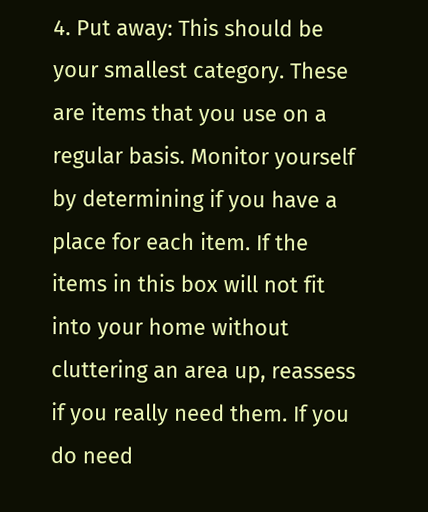4. Put away: This should be your smallest category. These are items that you use on a regular basis. Monitor yourself by determining if you have a place for each item. If the items in this box will not fit into your home without cluttering an area up, reassess if you really need them. If you do need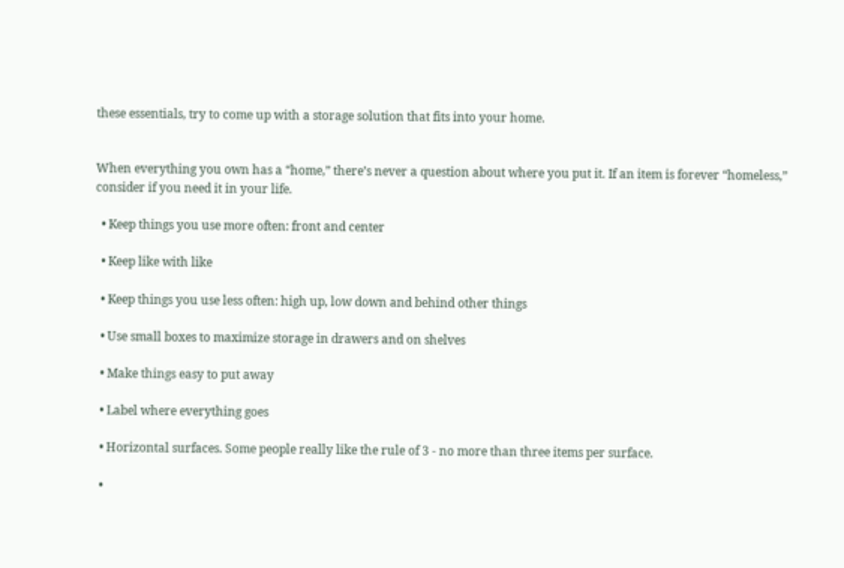these essentials, try to come up with a storage solution that fits into your home.


When everything you own has a “home,” there’s never a question about where you put it. If an item is forever “homeless,” consider if you need it in your life.

  • Keep things you use more often: front and center

  • Keep like with like

  • Keep things you use less often: high up, low down and behind other things

  • Use small boxes to maximize storage in drawers and on shelves

  • Make things easy to put away

  • Label where everything goes

  • Horizontal surfaces. Some people really like the rule of 3 - no more than three items per surface.

  •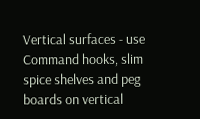Vertical surfaces - use Command hooks, slim spice shelves and peg boards on vertical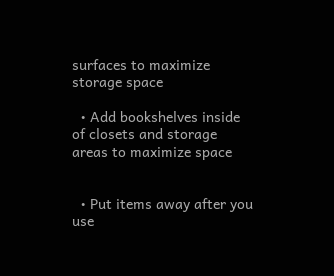surfaces to maximize storage space

  • Add bookshelves inside of closets and storage areas to maximize space


  • Put items away after you use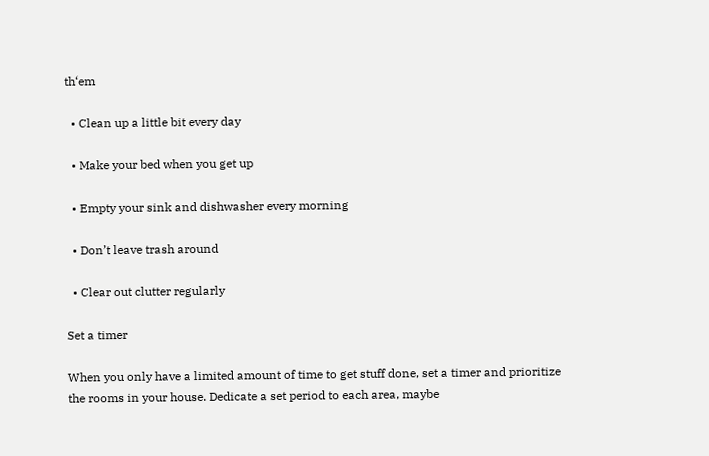th‘em

  • Clean up a little bit every day

  • Make your bed when you get up

  • Empty your sink and dishwasher every morning

  • Don’t leave trash around

  • Clear out clutter regularly

Set a timer

When you only have a limited amount of time to get stuff done, set a timer and prioritize the rooms in your house. Dedicate a set period to each area, maybe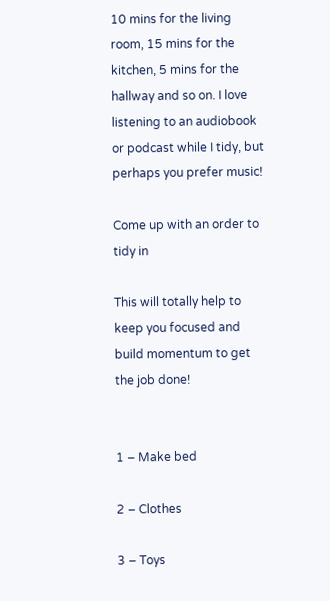10 mins for the living room, 15 mins for the kitchen, 5 mins for the hallway and so on. I love listening to an audiobook or podcast while I tidy, but perhaps you prefer music!

Come up with an order to tidy in

This will totally help to keep you focused and build momentum to get the job done!


1 – Make bed

2 – Clothes

3 – Toys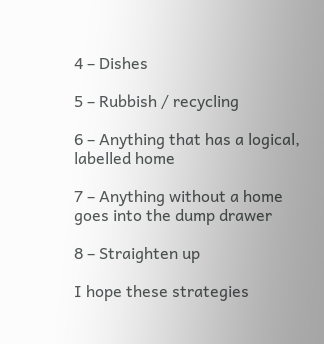4 – Dishes

5 – Rubbish / recycling

6 – Anything that has a logical, labelled home

7 – Anything without a home goes into the dump drawer

8 – Straighten up

I hope these strategies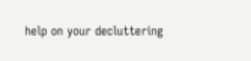help on your decluttering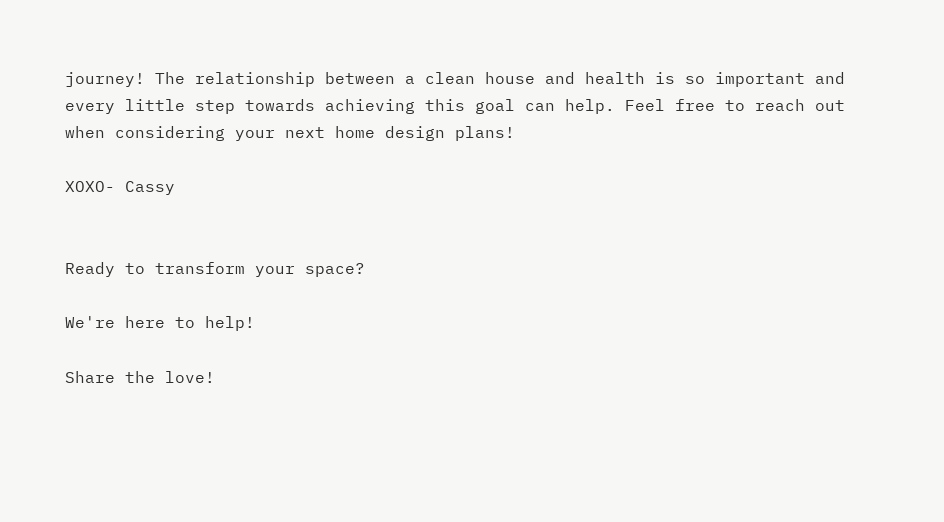journey! The relationship between a clean house and health is so important and every little step towards achieving this goal can help. Feel free to reach out when considering your next home design plans!

XOXO- Cassy


Ready to transform your space?

We're here to help!

Share the love!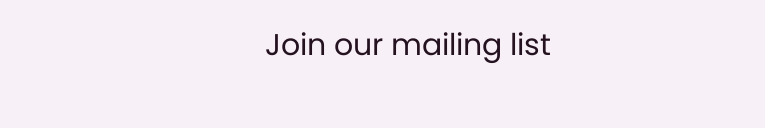Join our mailing list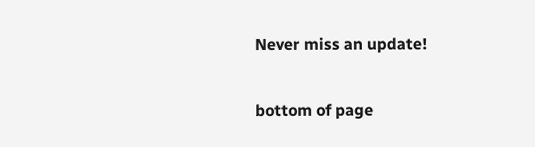Never miss an update!

bottom of page